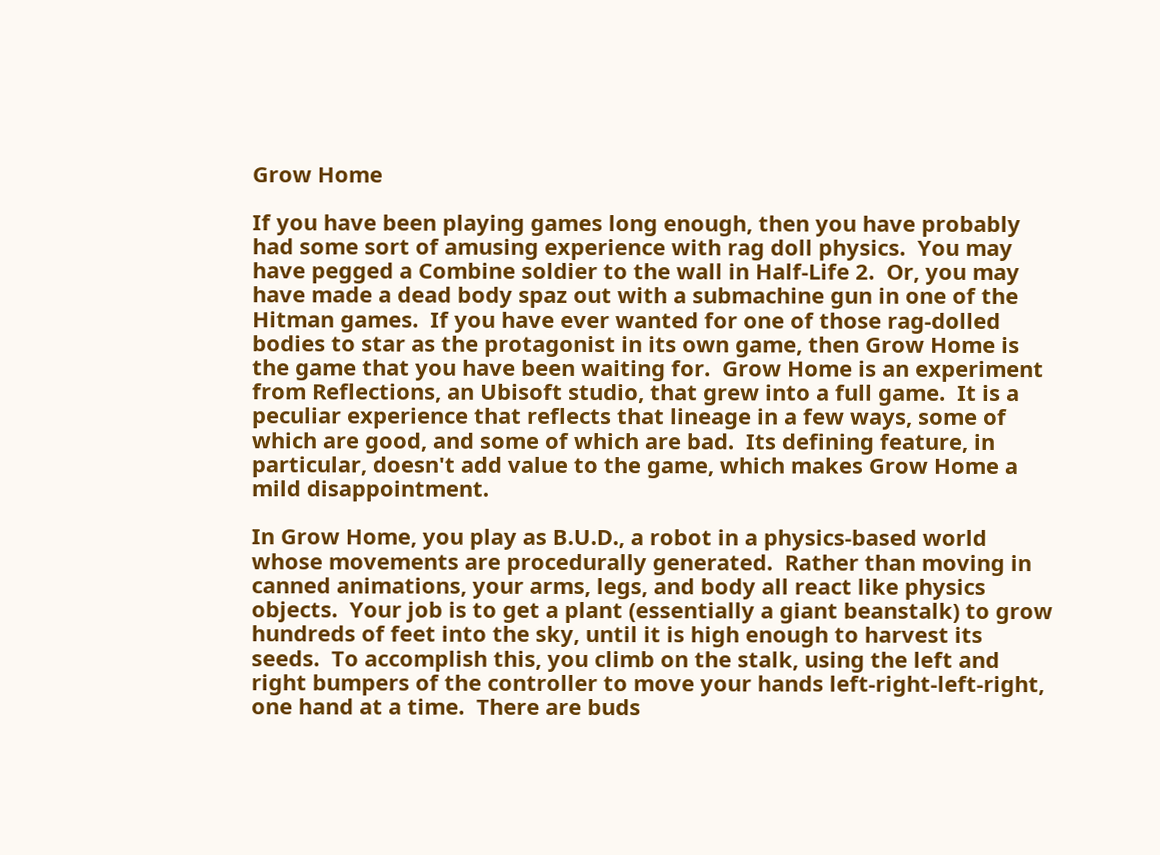Grow Home

If you have been playing games long enough, then you have probably had some sort of amusing experience with rag doll physics.  You may have pegged a Combine soldier to the wall in Half-Life 2.  Or, you may have made a dead body spaz out with a submachine gun in one of the Hitman games.  If you have ever wanted for one of those rag-dolled bodies to star as the protagonist in its own game, then Grow Home is the game that you have been waiting for.  Grow Home is an experiment from Reflections, an Ubisoft studio, that grew into a full game.  It is a peculiar experience that reflects that lineage in a few ways, some of which are good, and some of which are bad.  Its defining feature, in particular, doesn't add value to the game, which makes Grow Home a mild disappointment.

In Grow Home, you play as B.U.D., a robot in a physics-based world whose movements are procedurally generated.  Rather than moving in canned animations, your arms, legs, and body all react like physics objects.  Your job is to get a plant (essentially a giant beanstalk) to grow hundreds of feet into the sky, until it is high enough to harvest its seeds.  To accomplish this, you climb on the stalk, using the left and right bumpers of the controller to move your hands left-right-left-right, one hand at a time.  There are buds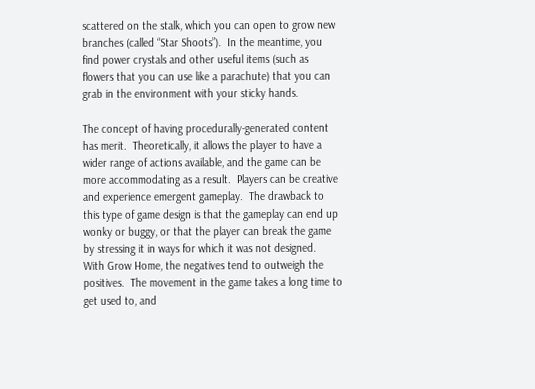scattered on the stalk, which you can open to grow new branches (called “Star Shoots”).  In the meantime, you find power crystals and other useful items (such as flowers that you can use like a parachute) that you can grab in the environment with your sticky hands.

The concept of having procedurally-generated content has merit.  Theoretically, it allows the player to have a wider range of actions available, and the game can be more accommodating as a result.  Players can be creative and experience emergent gameplay.  The drawback to this type of game design is that the gameplay can end up wonky or buggy, or that the player can break the game by stressing it in ways for which it was not designed.  With Grow Home, the negatives tend to outweigh the positives.  The movement in the game takes a long time to get used to, and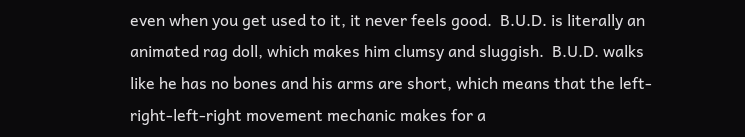even when you get used to it, it never feels good.  B.U.D. is literally an animated rag doll, which makes him clumsy and sluggish.  B.U.D. walks like he has no bones and his arms are short, which means that the left-right-left-right movement mechanic makes for a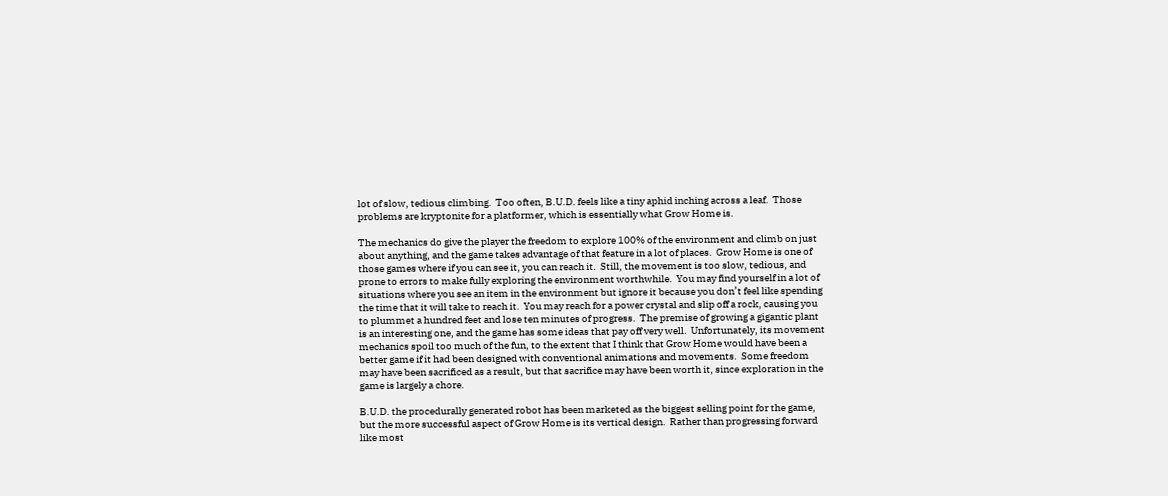lot of slow, tedious climbing.  Too often, B.U.D. feels like a tiny aphid inching across a leaf.  Those problems are kryptonite for a platformer, which is essentially what Grow Home is.

The mechanics do give the player the freedom to explore 100% of the environment and climb on just about anything, and the game takes advantage of that feature in a lot of places.  Grow Home is one of those games where if you can see it, you can reach it.  Still, the movement is too slow, tedious, and prone to errors to make fully exploring the environment worthwhile.  You may find yourself in a lot of situations where you see an item in the environment but ignore it because you don’t feel like spending the time that it will take to reach it.  You may reach for a power crystal and slip off a rock, causing you to plummet a hundred feet and lose ten minutes of progress.  The premise of growing a gigantic plant is an interesting one, and the game has some ideas that pay off very well.  Unfortunately, its movement mechanics spoil too much of the fun, to the extent that I think that Grow Home would have been a better game if it had been designed with conventional animations and movements.  Some freedom may have been sacrificed as a result, but that sacrifice may have been worth it, since exploration in the game is largely a chore.

B.U.D. the procedurally generated robot has been marketed as the biggest selling point for the game, but the more successful aspect of Grow Home is its vertical design.  Rather than progressing forward like most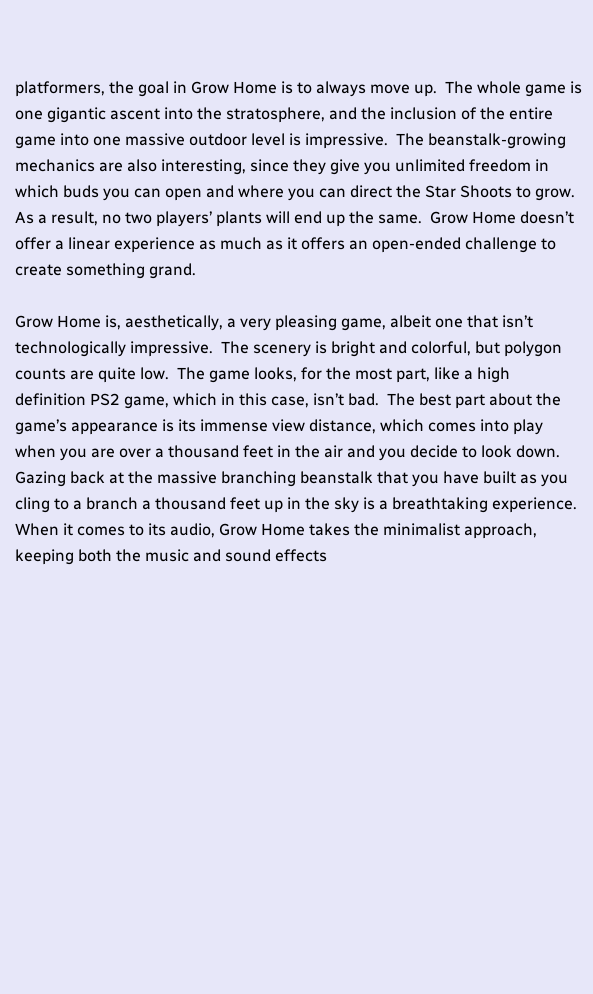platformers, the goal in Grow Home is to always move up.  The whole game is one gigantic ascent into the stratosphere, and the inclusion of the entire game into one massive outdoor level is impressive.  The beanstalk-growing mechanics are also interesting, since they give you unlimited freedom in which buds you can open and where you can direct the Star Shoots to grow.  As a result, no two players’ plants will end up the same.  Grow Home doesn’t offer a linear experience as much as it offers an open-ended challenge to create something grand.

Grow Home is, aesthetically, a very pleasing game, albeit one that isn’t technologically impressive.  The scenery is bright and colorful, but polygon counts are quite low.  The game looks, for the most part, like a high definition PS2 game, which in this case, isn’t bad.  The best part about the game’s appearance is its immense view distance, which comes into play when you are over a thousand feet in the air and you decide to look down.  Gazing back at the massive branching beanstalk that you have built as you cling to a branch a thousand feet up in the sky is a breathtaking experience.  When it comes to its audio, Grow Home takes the minimalist approach, keeping both the music and sound effects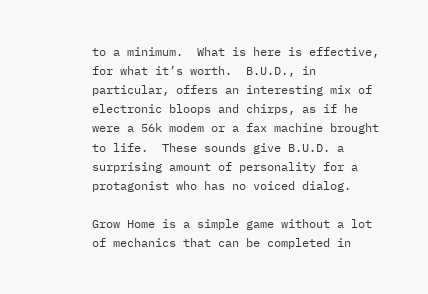to a minimum.  What is here is effective, for what it’s worth.  B.U.D., in particular, offers an interesting mix of electronic bloops and chirps, as if he were a 56k modem or a fax machine brought to life.  These sounds give B.U.D. a surprising amount of personality for a protagonist who has no voiced dialog.

Grow Home is a simple game without a lot of mechanics that can be completed in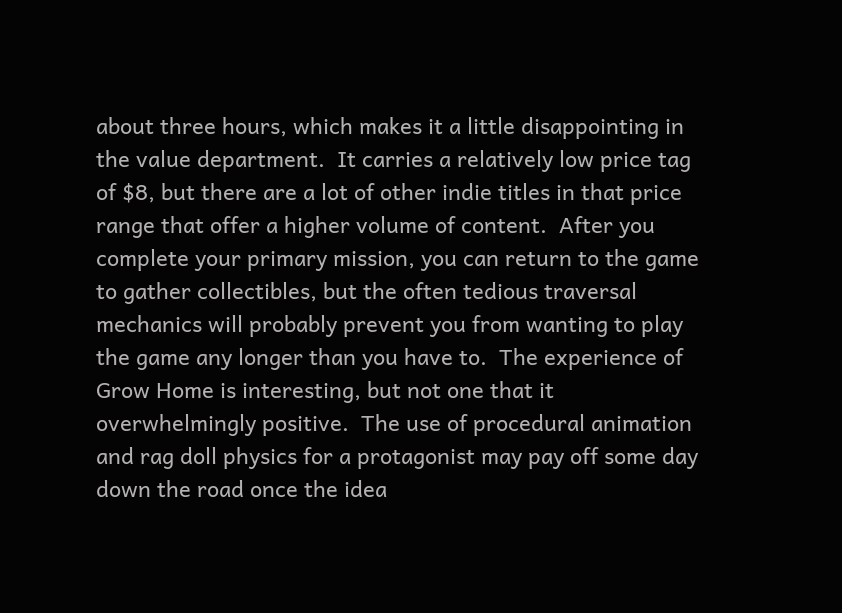about three hours, which makes it a little disappointing in the value department.  It carries a relatively low price tag of $8, but there are a lot of other indie titles in that price range that offer a higher volume of content.  After you complete your primary mission, you can return to the game to gather collectibles, but the often tedious traversal mechanics will probably prevent you from wanting to play the game any longer than you have to.  The experience of Grow Home is interesting, but not one that it overwhelmingly positive.  The use of procedural animation and rag doll physics for a protagonist may pay off some day down the road once the idea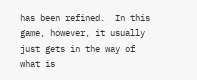has been refined.  In this game, however, it usually just gets in the way of what is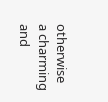otherwise a charming and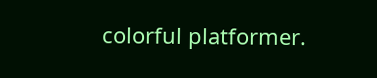colorful platformer.